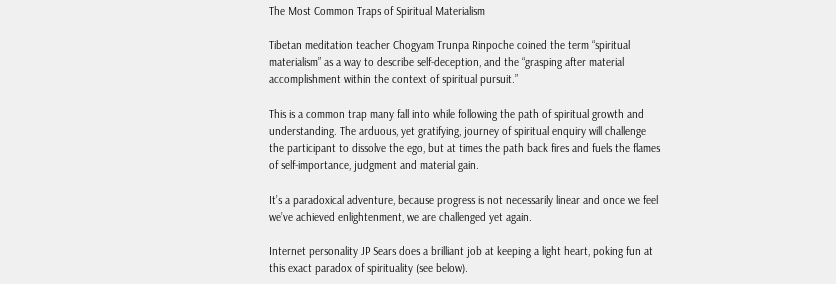The Most Common Traps of Spiritual Materialism

Tibetan meditation teacher Chogyam Trunpa Rinpoche coined the term “spiritual materialism” as a way to describe self-deception, and the “grasping after material accomplishment within the context of spiritual pursuit.”

This is a common trap many fall into while following the path of spiritual growth and understanding. The arduous, yet gratifying, journey of spiritual enquiry will challenge the participant to dissolve the ego, but at times the path back fires and fuels the flames of self-importance, judgment and material gain.

It’s a paradoxical adventure, because progress is not necessarily linear and once we feel we’ve achieved enlightenment, we are challenged yet again.

Internet personality JP Sears does a brilliant job at keeping a light heart, poking fun at this exact paradox of spirituality (see below).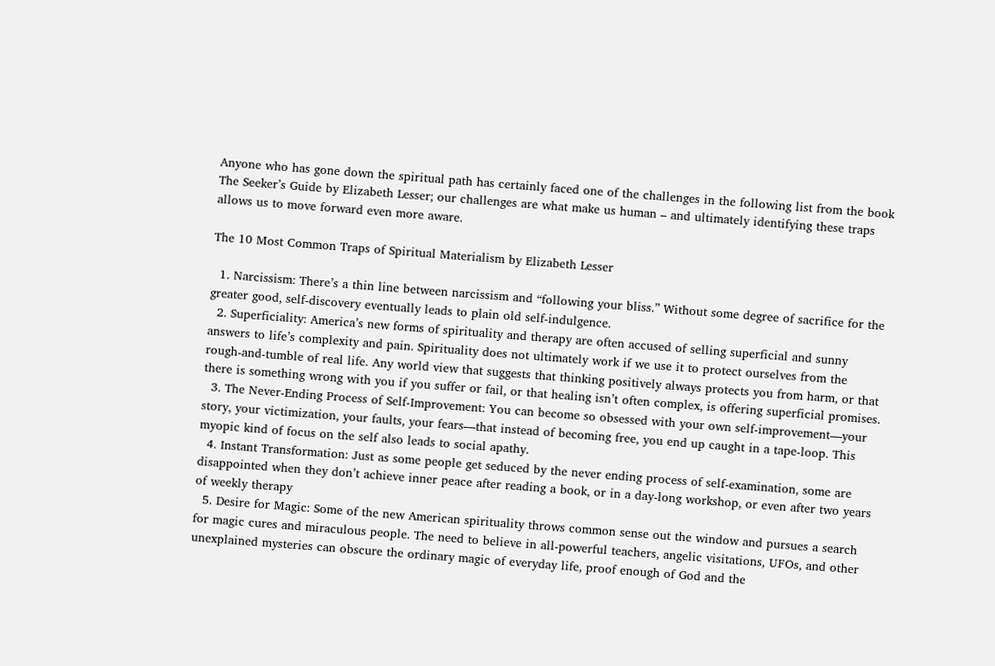Anyone who has gone down the spiritual path has certainly faced one of the challenges in the following list from the book The Seeker’s Guide by Elizabeth Lesser; our challenges are what make us human – and ultimately identifying these traps allows us to move forward even more aware.

The 10 Most Common Traps of Spiritual Materialism by Elizabeth Lesser

  1. Narcissism: There’s a thin line between narcissism and “following your bliss.” Without some degree of sacrifice for the greater good, self-discovery eventually leads to plain old self-indulgence.
  2. Superficiality: America’s new forms of spirituality and therapy are often accused of selling superficial and sunny answers to life’s complexity and pain. Spirituality does not ultimately work if we use it to protect ourselves from the rough-and-tumble of real life. Any world view that suggests that thinking positively always protects you from harm, or that there is something wrong with you if you suffer or fail, or that healing isn’t often complex, is offering superficial promises.
  3. The Never-Ending Process of Self-Improvement: You can become so obsessed with your own self-improvement—your story, your victimization, your faults, your fears—that instead of becoming free, you end up caught in a tape-loop. This myopic kind of focus on the self also leads to social apathy.
  4. Instant Transformation: Just as some people get seduced by the never ending process of self-examination, some are disappointed when they don’t achieve inner peace after reading a book, or in a day-long workshop, or even after two years of weekly therapy
  5. Desire for Magic: Some of the new American spirituality throws common sense out the window and pursues a search for magic cures and miraculous people. The need to believe in all-powerful teachers, angelic visitations, UFOs, and other unexplained mysteries can obscure the ordinary magic of everyday life, proof enough of God and the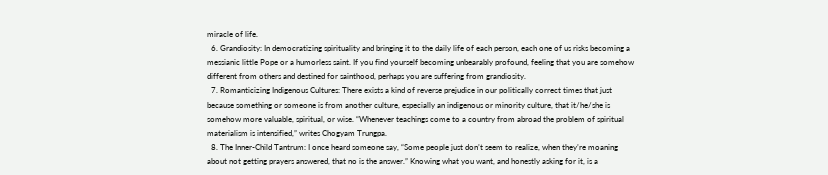miracle of life.
  6. Grandiosity: In democratizing spirituality and bringing it to the daily life of each person, each one of us risks becoming a messianic little Pope or a humorless saint. If you find yourself becoming unbearably profound, feeling that you are somehow different from others and destined for sainthood, perhaps you are suffering from grandiosity.
  7. Romanticizing Indigenous Cultures: There exists a kind of reverse prejudice in our politically correct times that just because something or someone is from another culture, especially an indigenous or minority culture, that it/he/she is somehow more valuable, spiritual, or wise. “Whenever teachings come to a country from abroad the problem of spiritual materialism is intensified,” writes Chogyam Trungpa.
  8. The Inner-Child Tantrum: I once heard someone say, “Some people just don’t seem to realize, when they’re moaning about not getting prayers answered, that no is the answer.” Knowing what you want, and honestly asking for it, is a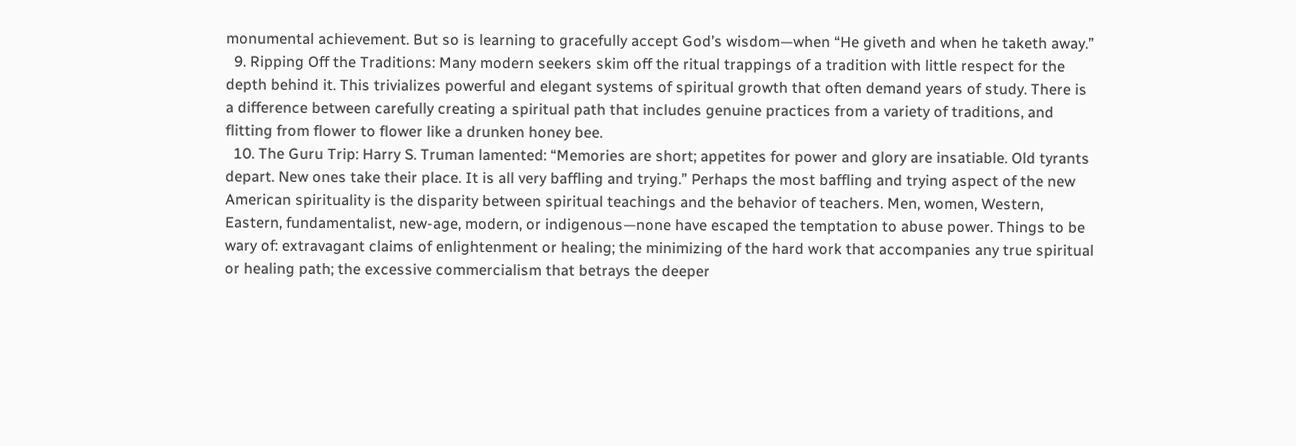monumental achievement. But so is learning to gracefully accept God’s wisdom—when “He giveth and when he taketh away.”
  9. Ripping Off the Traditions: Many modern seekers skim off the ritual trappings of a tradition with little respect for the depth behind it. This trivializes powerful and elegant systems of spiritual growth that often demand years of study. There is a difference between carefully creating a spiritual path that includes genuine practices from a variety of traditions, and flitting from flower to flower like a drunken honey bee.
  10. The Guru Trip: Harry S. Truman lamented: “Memories are short; appetites for power and glory are insatiable. Old tyrants depart. New ones take their place. It is all very baffling and trying.” Perhaps the most baffling and trying aspect of the new American spirituality is the disparity between spiritual teachings and the behavior of teachers. Men, women, Western, Eastern, fundamentalist, new-age, modern, or indigenous—none have escaped the temptation to abuse power. Things to be wary of: extravagant claims of enlightenment or healing; the minimizing of the hard work that accompanies any true spiritual or healing path; the excessive commercialism that betrays the deeper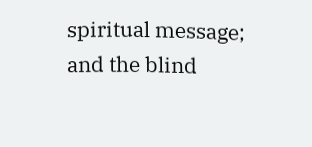spiritual message; and the blind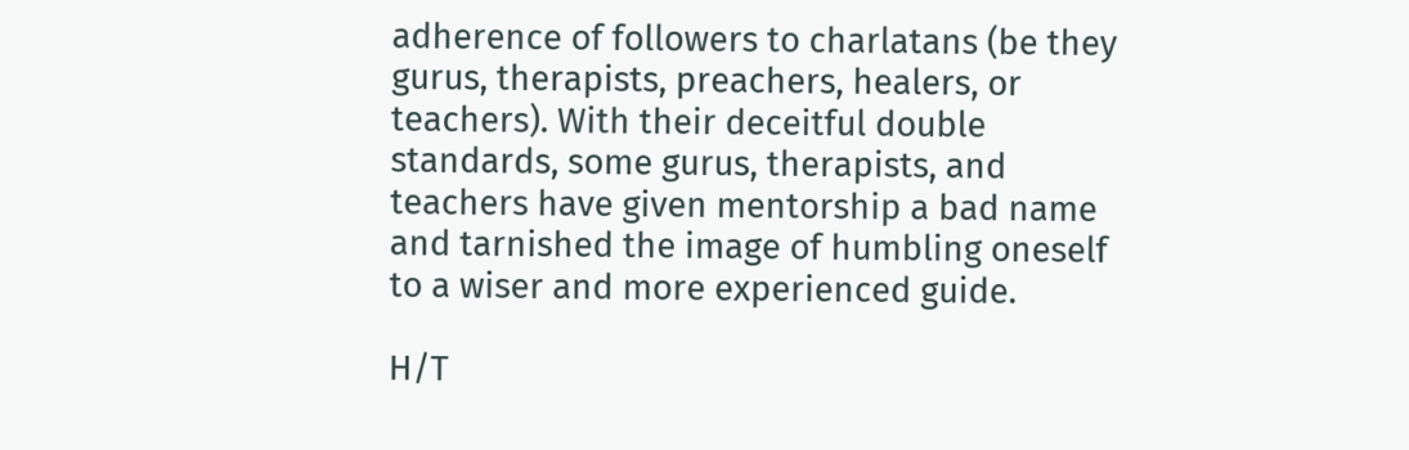adherence of followers to charlatans (be they gurus, therapists, preachers, healers, or teachers). With their deceitful double standards, some gurus, therapists, and teachers have given mentorship a bad name and tarnished the image of humbling oneself to a wiser and more experienced guide.

H/T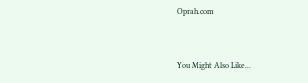Oprah.com


You Might Also Like...